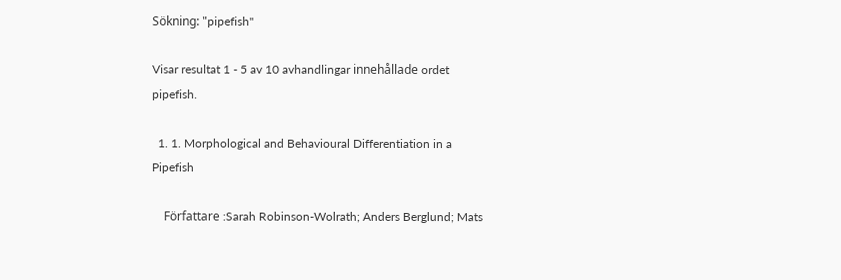Sökning: "pipefish"

Visar resultat 1 - 5 av 10 avhandlingar innehållade ordet pipefish.

  1. 1. Morphological and Behavioural Differentiation in a Pipefish

    Författare :Sarah Robinson-Wolrath; Anders Berglund; Mats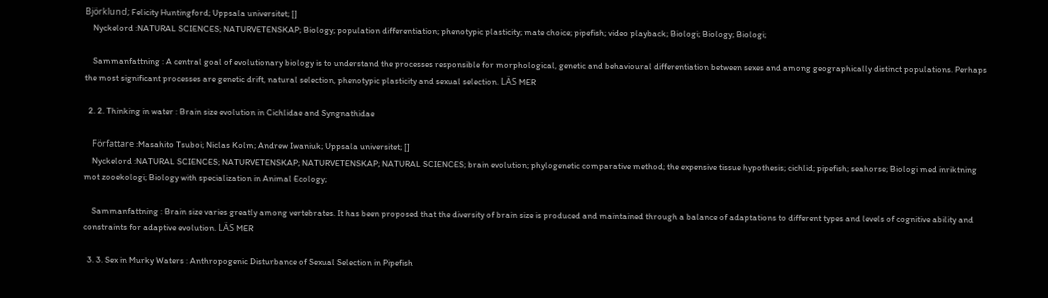Björklund; Felicity Huntingford; Uppsala universitet; []
    Nyckelord :NATURAL SCIENCES; NATURVETENSKAP; Biology; population differentiation; phenotypic plasticity; mate choice; pipefish; video playback; Biologi; Biology; Biologi;

    Sammanfattning : A central goal of evolutionary biology is to understand the processes responsible for morphological, genetic and behavioural differentiation between sexes and among geographically distinct populations. Perhaps the most significant processes are genetic drift, natural selection, phenotypic plasticity and sexual selection. LÄS MER

  2. 2. Thinking in water : Brain size evolution in Cichlidae and Syngnathidae

    Författare :Masahito Tsuboi; Niclas Kolm; Andrew Iwaniuk; Uppsala universitet; []
    Nyckelord :NATURAL SCIENCES; NATURVETENSKAP; NATURVETENSKAP; NATURAL SCIENCES; brain evolution; phylogenetic comparative method; the expensive tissue hypothesis; cichlid; pipefish; seahorse; Biologi med inriktning mot zooekologi; Biology with specialization in Animal Ecology;

    Sammanfattning : Brain size varies greatly among vertebrates. It has been proposed that the diversity of brain size is produced and maintained through a balance of adaptations to different types and levels of cognitive ability and constraints for adaptive evolution. LÄS MER

  3. 3. Sex in Murky Waters : Anthropogenic Disturbance of Sexual Selection in Pipefish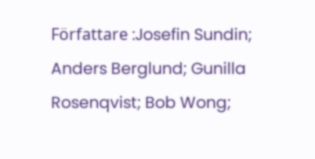Författare :Josefin Sundin; Anders Berglund; Gunilla Rosenqvist; Bob Wong;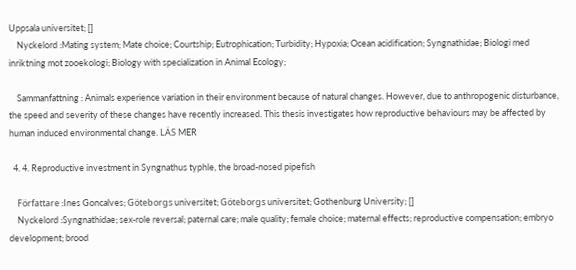Uppsala universitet; []
    Nyckelord :Mating system; Mate choice; Courtship; Eutrophication; Turbidity; Hypoxia; Ocean acidification; Syngnathidae; Biologi med inriktning mot zooekologi; Biology with specialization in Animal Ecology;

    Sammanfattning : Animals experience variation in their environment because of natural changes. However, due to anthropogenic disturbance, the speed and severity of these changes have recently increased. This thesis investigates how reproductive behaviours may be affected by human induced environmental change. LÄS MER

  4. 4. Reproductive investment in Syngnathus typhle, the broad-nosed pipefish

    Författare :Ines Goncalves; Göteborgs universitet; Göteborgs universitet; Gothenburg University; []
    Nyckelord :Syngnathidae; sex-role reversal; paternal care; male quality; female choice; maternal effects; reproductive compensation; embryo development; brood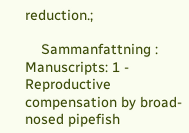reduction.;

    Sammanfattning : Manuscripts: 1 - Reproductive compensation by broad-nosed pipefish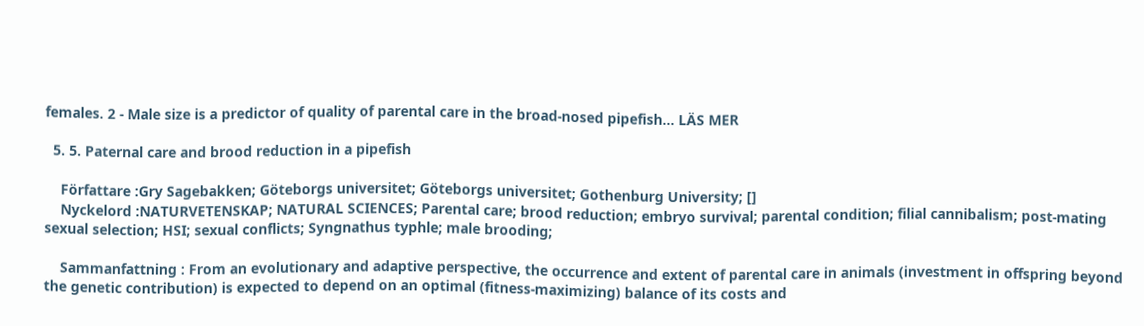females. 2 - Male size is a predictor of quality of parental care in the broad-nosed pipefish... LÄS MER

  5. 5. Paternal care and brood reduction in a pipefish

    Författare :Gry Sagebakken; Göteborgs universitet; Göteborgs universitet; Gothenburg University; []
    Nyckelord :NATURVETENSKAP; NATURAL SCIENCES; Parental care; brood reduction; embryo survival; parental condition; filial cannibalism; post-mating sexual selection; HSI; sexual conflicts; Syngnathus typhle; male brooding;

    Sammanfattning : From an evolutionary and adaptive perspective, the occurrence and extent of parental care in animals (investment in offspring beyond the genetic contribution) is expected to depend on an optimal (fitness-maximizing) balance of its costs and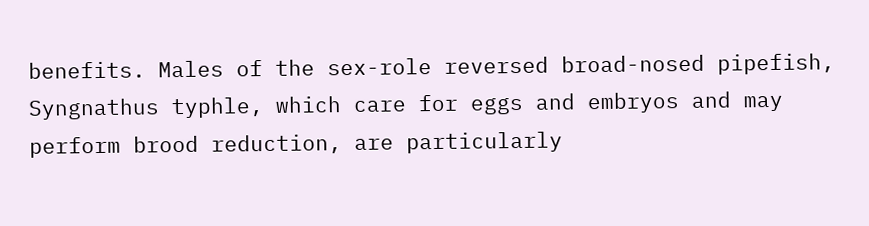benefits. Males of the sex-role reversed broad-nosed pipefish, Syngnathus typhle, which care for eggs and embryos and may perform brood reduction, are particularly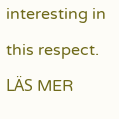interesting in this respect. LÄS MER